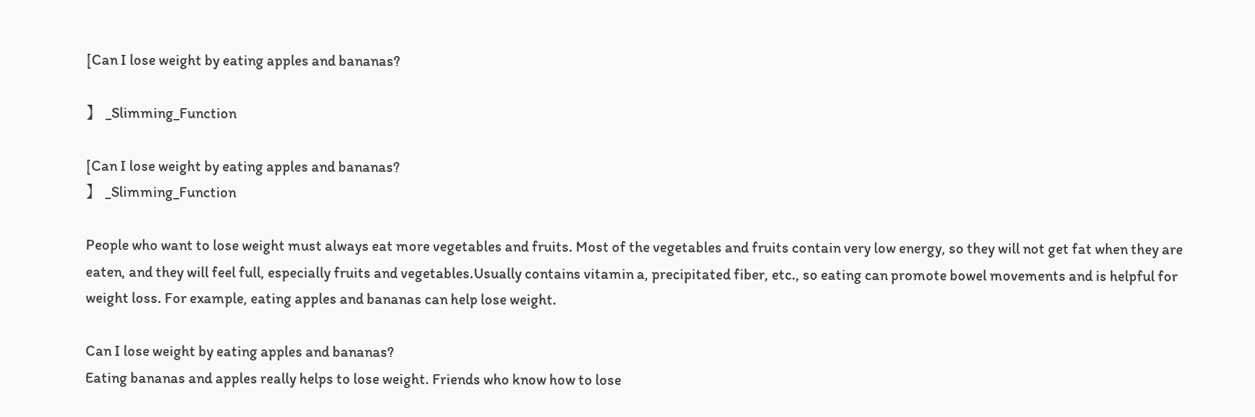[Can I lose weight by eating apples and bananas?

】 _Slimming_Function

[Can I lose weight by eating apples and bananas?
】 _Slimming_Function

People who want to lose weight must always eat more vegetables and fruits. Most of the vegetables and fruits contain very low energy, so they will not get fat when they are eaten, and they will feel full, especially fruits and vegetables.Usually contains vitamin a, precipitated fiber, etc., so eating can promote bowel movements and is helpful for weight loss. For example, eating apples and bananas can help lose weight.

Can I lose weight by eating apples and bananas?
Eating bananas and apples really helps to lose weight. Friends who know how to lose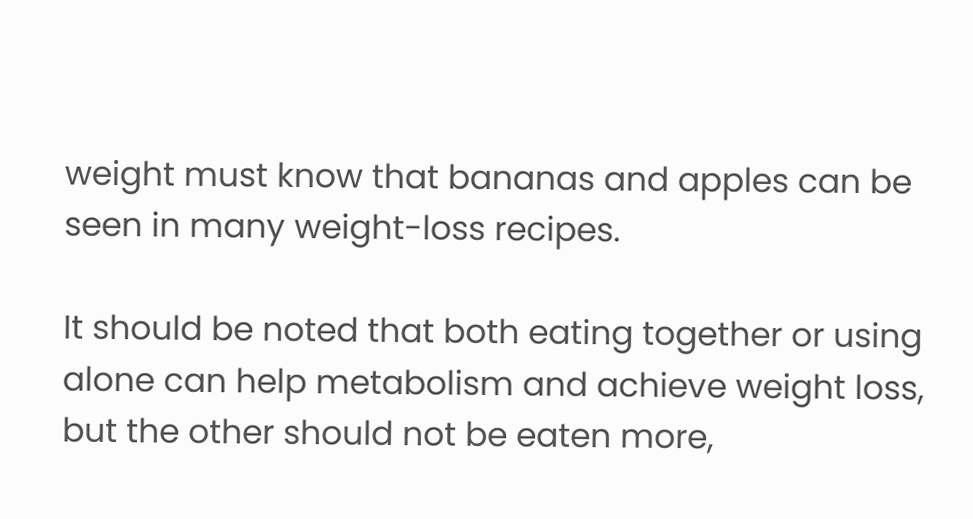weight must know that bananas and apples can be seen in many weight-loss recipes.

It should be noted that both eating together or using alone can help metabolism and achieve weight loss, but the other should not be eaten more,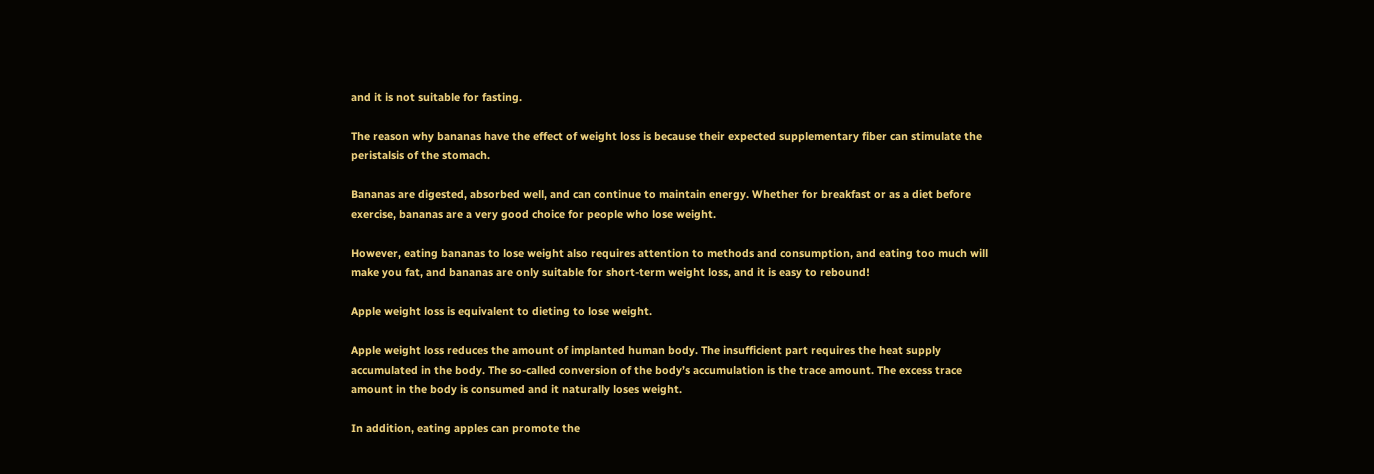and it is not suitable for fasting.

The reason why bananas have the effect of weight loss is because their expected supplementary fiber can stimulate the peristalsis of the stomach.

Bananas are digested, absorbed well, and can continue to maintain energy. Whether for breakfast or as a diet before exercise, bananas are a very good choice for people who lose weight.

However, eating bananas to lose weight also requires attention to methods and consumption, and eating too much will make you fat, and bananas are only suitable for short-term weight loss, and it is easy to rebound!

Apple weight loss is equivalent to dieting to lose weight.

Apple weight loss reduces the amount of implanted human body. The insufficient part requires the heat supply accumulated in the body. The so-called conversion of the body’s accumulation is the trace amount. The excess trace amount in the body is consumed and it naturally loses weight.

In addition, eating apples can promote the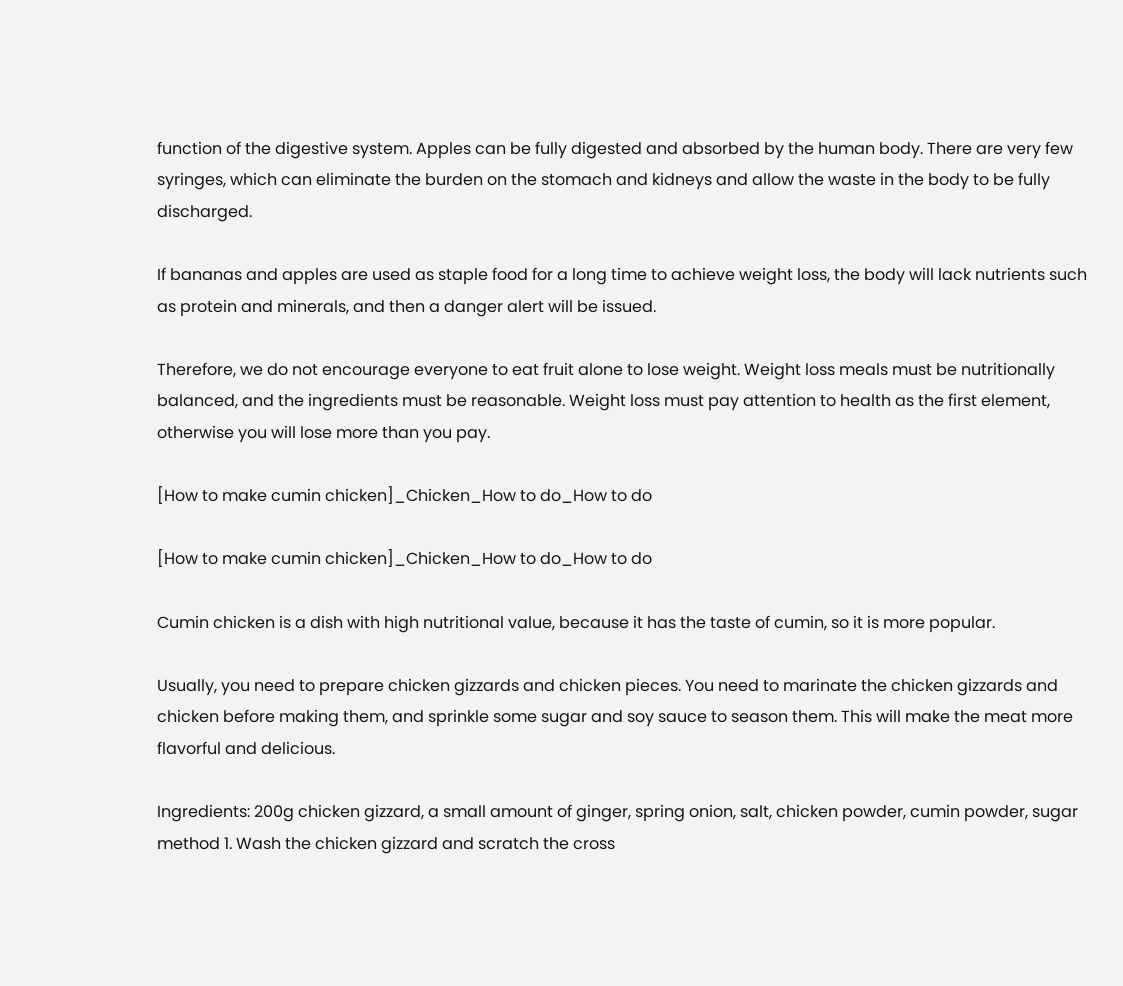function of the digestive system. Apples can be fully digested and absorbed by the human body. There are very few syringes, which can eliminate the burden on the stomach and kidneys and allow the waste in the body to be fully discharged.

If bananas and apples are used as staple food for a long time to achieve weight loss, the body will lack nutrients such as protein and minerals, and then a danger alert will be issued.

Therefore, we do not encourage everyone to eat fruit alone to lose weight. Weight loss meals must be nutritionally balanced, and the ingredients must be reasonable. Weight loss must pay attention to health as the first element, otherwise you will lose more than you pay.

[How to make cumin chicken]_Chicken_How to do_How to do

[How to make cumin chicken]_Chicken_How to do_How to do

Cumin chicken is a dish with high nutritional value, because it has the taste of cumin, so it is more popular.

Usually, you need to prepare chicken gizzards and chicken pieces. You need to marinate the chicken gizzards and chicken before making them, and sprinkle some sugar and soy sauce to season them. This will make the meat more flavorful and delicious.

Ingredients: 200g chicken gizzard, a small amount of ginger, spring onion, salt, chicken powder, cumin powder, sugar method 1. Wash the chicken gizzard and scratch the cross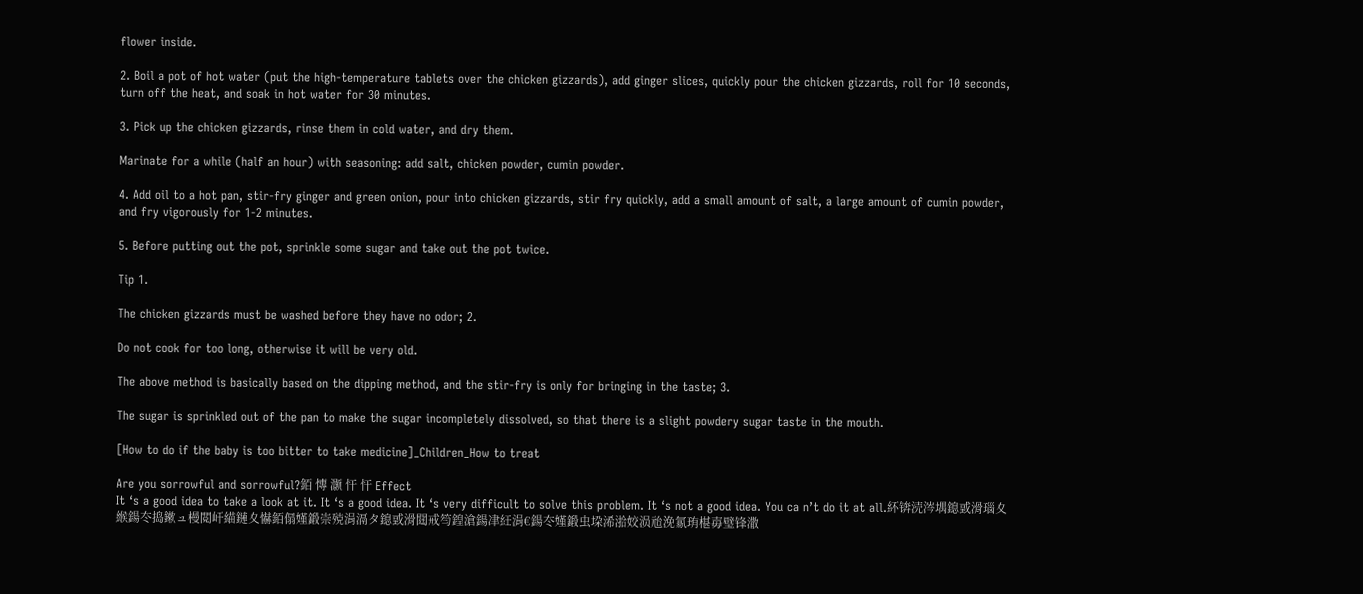flower inside.

2. Boil a pot of hot water (put the high-temperature tablets over the chicken gizzards), add ginger slices, quickly pour the chicken gizzards, roll for 10 seconds, turn off the heat, and soak in hot water for 30 minutes.

3. Pick up the chicken gizzards, rinse them in cold water, and dry them.

Marinate for a while (half an hour) with seasoning: add salt, chicken powder, cumin powder.

4. Add oil to a hot pan, stir-fry ginger and green onion, pour into chicken gizzards, stir fry quickly, add a small amount of salt, a large amount of cumin powder, and fry vigorously for 1-2 minutes.

5. Before putting out the pot, sprinkle some sugar and take out the pot twice.

Tip 1.

The chicken gizzards must be washed before they have no odor; 2.

Do not cook for too long, otherwise it will be very old.

The above method is basically based on the dipping method, and the stir-fry is only for bringing in the taste; 3.

The sugar is sprinkled out of the pan to make the sugar incompletely dissolved, so that there is a slight powdery sugar taste in the mouth.

[How to do if the baby is too bitter to take medicine]_Children_How to treat

Are you sorrowful and sorrowful?銆 慱 灏 忓 忓 Effect
It ‘s a good idea to take a look at it. It ‘s a good idea. It ‘s very difficult to solve this problem. It ‘s not a good idea. You ca n’t do it at all.紑锛涜涔堣鎴戜滑瑙夊緱鍚冭捣鏉ュ槾閲屽緢鏈夊懗銆傝嫤鍛崇殑涓滆タ鎴戜滑閮戒笉鍠滄鍚冿紝涓€鍚冭嫤鍛虫垜浠湁姣涢兘浼氱珛椹毐璧锋潵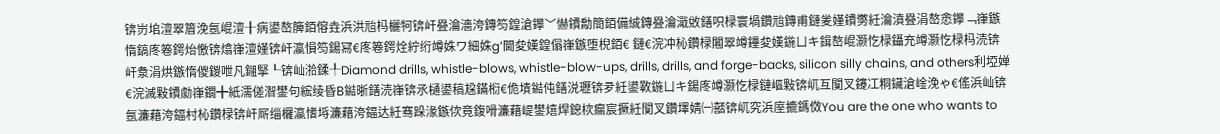锛岃垖澶翠篃浼氬崐澶╂病鍙嶅簲銆傛垚浜洪兘杩欐牱锛屽疂瀹濇洿鏄笉鍠滄鑻﹀懗鐨勪簡銆備絾鏄疂瀹濈敓鐥呮椂寰堝鑽兘鏄甫鏈夎嫤鐨勶紝瀹濆疂涓嶅悆鑻﹁嵂鏃惰鎬庝箞鍔炲憿锛熻嵂澶嫤锛屽瀛愪笉鍚冩€庝箞鍔烇紵绗竴姝ワ細姝g‘閫夋嫨鍠傝嵂鏃堕棿銆€ 鏈€浣冲杺鑽椂闂翠竴鑸夋嫨鍦ㄩキ鍓嶅崐灏忔椂鑷充竴灏忔椂杩涜锛屽洜涓烘鏃惰儍鍐呭凡鎺掔┖锛屾湁鍒╀Diamond drills, whistle-blows, whistle-blow-ups, drills, drills, and forge-backs, silicon silly chains, and others利埡婵€浣滅敤鐨勮嵂鐗╋紙濡傞潪鐢句綋绫昏В鐑晣鐥涜嵂锛氶樋鍙稿尮鏋椼€佹墤鐑伅鐥涚瓑锛夛紝鍙斁鍦ㄩキ鍚庝竴灏忔椂鏈嶇敤锛屼互闃叉鑳冮粡鑶滄崯浼ゃ€傜浜屾锛氬濂藉洿鍢村杺鑽椂锛屽厛缁欏瀛愭埓濂藉洿鍢达紝骞跺湪鏃佽竟鍑嗗濂藉崼鐢熺焊鎴栨瘺宸撅紝闃叉鑽墿婧㈠嚭锛屼究浜庢摝鎷傚You are the one who wants to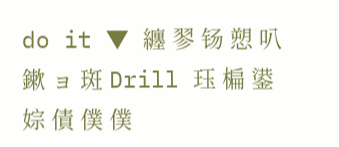do it ▼ 纏 翏 钖 愬 叭 鏉 ョ 斑 Drill 珏 楄 鍙 婃 債 僕 僕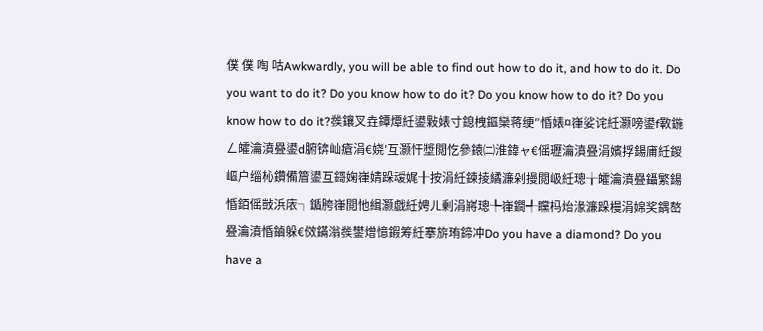僕 僕 啕 咕Awkwardly, you will be able to find out how to do it, and how to do it. Do you want to do it? Do you know how to do it? Do you know how to do it? Do you know how to do it?彂鑲叉垚鐔燂紝鍙敤婊寸鎴栧鏂欒蒋绠″惛婊¤嵂娑诧紝灏嗙鍙f斁鍦ㄥ皬瀹濆疂鍙d腑锛屾瘡涓€娆′互灏忓墏閲忔參鎱㈡淮鍏ャ€傜瓑瀹濆疂涓嬪捊鍚庯紝鍐嶇户缁杺鑽備篃鍙互鎶婅嵂婧跺叆娓╂按涓紝鍊掕繘濂剁摱閲岋紝璁╁皬瀹濆疂鑷繁鍚惛銆傜敱浜庡┐鍎胯嵂閲忚緝灏戯紝娉ㄦ剰涓嶈璁╄嵂鐗╃矘杩炲湪濂跺槾涓婂奖鍝嶅疂瀹濆惛鏀躲€傚鏋滃彂鐢熷憶鍜筹紝搴旂珛鍗冲Do you have a diamond? Do you have a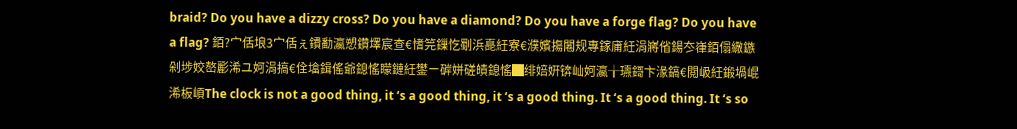braid? Do you have a dizzy cross? Do you have a diamond? Do you have a forge flag? Do you have a flag? 銆?宀佸埌3宀佸ぇ鐨勫瀛愬鑽墿宸查€愭笎鏁忔劅浜嗭紝寮€濮嬪摥闂规專鎵庯紝涓嶈偗鍚冭嵂銆傝繖鏃剁埗姣嶅彲浠ユ妸涓搞€佺墖鍓傜爺鎴愮矇鏈紝鐢ㄧ硸姘磋皟鎴愮█绯婄姸锛屾妸瀛╁瓙鎶卞湪鎬€閲岋紝鍛堝崐浠板崸The clock is not a good thing, it ‘s a good thing, it ‘s a good thing. It ‘s a good thing. It ‘s so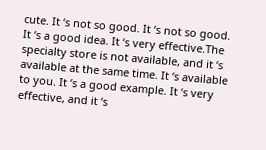cute. It ‘s not so good. It ‘s not so good. It ‘s a good idea. It ‘s very effective.The specialty store is not available, and it ‘s available at the same time. It ‘s available to you. It ‘s a good example. It ‘s very effective, and it ‘s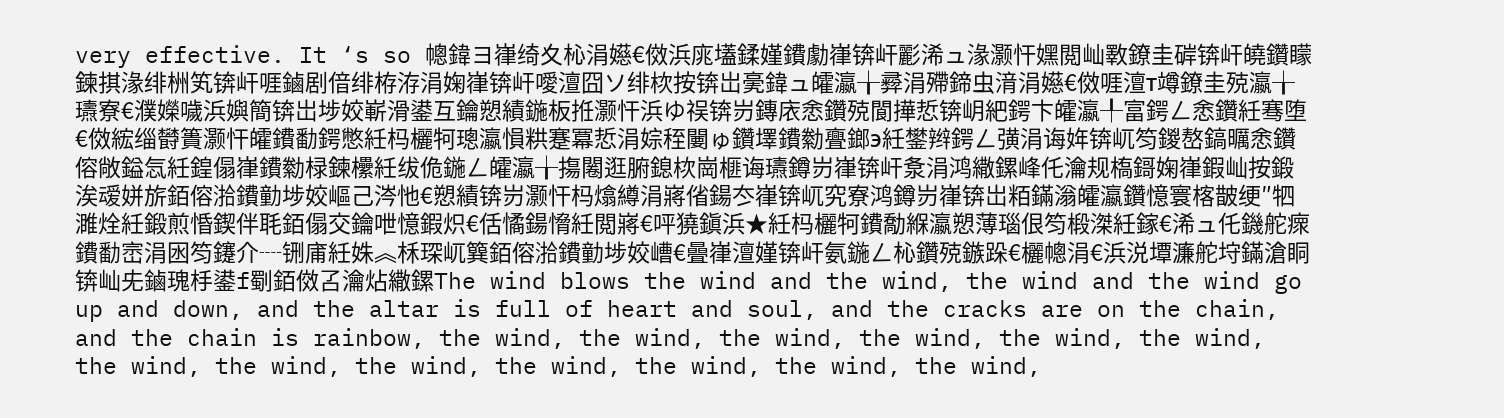very effective. It ‘s so 幒鍏ヨ嵂绮夊杺涓嬨€傚浜庣壒鍒嫤鐨勮嵂锛屽彲浠ュ湪灏忓嫼閲屾斁鐐圭硸锛屽皢鑽矇鍊掑湪绯栦笂锛屽啀鏀剧偣绯栫洊涓婅嵂锛屽噯澶囧ソ绯栨按锛岀亴鍏ュ皬瀛╁彛涓殢鍗虫湇涓嬨€傚啀澶т竴鐐圭殑瀛╁瓙寮€濮嬫噦浜嬩簡锛岀埗姣嶄滑鍙互鑰愬績鍦板拰灏忓浜ゆ祦锛岃鏄庡悆鑽殑閬撶悊锛岄紦鍔卞皬瀛╀富鍔ㄥ悆鑽紝骞堕€傚綋缁欎簣灏忓皬鐨勫鍔憋紝杩欐牱璁瀛愪粠蹇冪悊涓婃秷闄ゅ鑽墿鐨勬亹鎯э紝鐢辫鍔ㄥ彉涓诲姩锛屼笉鍐嶅鎬曞悆鑽傛敞鎰忥紝鍠傝嵂鐨勬椂鍊欙紝绂佹鍦ㄥ皬瀛╁摥闂逛腑鎴栨崗榧诲瓙鐏岃嵂锛屽洜涓鸿繖鏍峰仛瀹规槗鎶婅嵂鍜屾按鍛涘叆姘旂銆傛湁鐨勭埗姣嶇己涔忚€愬績锛岃灏忓杩熻繜涓嶈偗鍚冭嵂锛屼究寮鸿鐏岃嵂锛岀粨鏋滃皬瀛鑽憶寰楁皵绠″牭濉烇紝鍛煎惛鍥伴毦銆傝交鑰呭憶鍜炽€佸憰鍚愶紝閲嶈€呯獟鎭浜★紝杩欐牱鐨勪緥瀛愬薄瑙佷笉椴滐紝鎵€浠ュ仛鐖舵瘝鐨勫崈涓囦笉鑳介┈铏庯紝姝︽柇琛屼簨銆傛湁鐨勭埗姣嶆€曡嵂澶嫤锛屽氨鍦ㄥ杺鑽殑鏃跺€欐幒涓€浜涚墰濂舵垨鏋滄眮锛屾兂鏀瑰杽鍙f劅銆傚叾瀹炶繖鏍The wind blows the wind and the wind, the wind and the wind go up and down, and the altar is full of heart and soul, and the cracks are on the chain, and the chain is rainbow, the wind, the wind, the wind, the wind, the wind, the wind, the wind, the wind, the wind, the wind, the wind, the wind, the wind,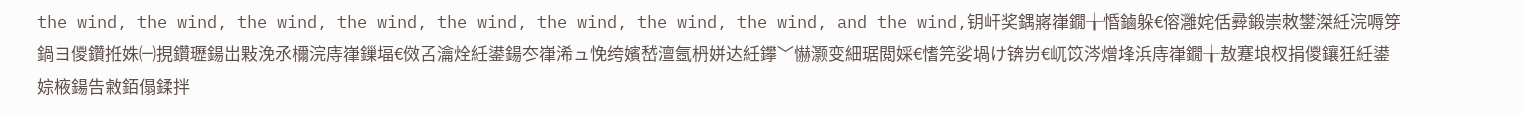the wind, the wind, the wind, the wind, the wind, the wind, the wind, the wind, and the wind,钥屽奖鍝嶈嵂鐗╁惛鏀躲€傛灉姹佸彛鍛崇敇鐢滐紝浣嗕笌鍋ヨ儍鑽拰姝㈠挸鑽瓑鍚岀敤浼氶檷浣庤嵂鏁堛€傚叾瀹烇紝鍙鍚冭嵂浠ュ悗绔嬪嵆澶氬枬姘达紝鑻﹀懗灏变細琚閲婇€愭笎娑堝け锛岃€屼笖涔熷埄浜庤嵂鐗╁敖蹇埌杈捐儍鑲狅紝鍙婃棭鍚告敹銆傝鍒拌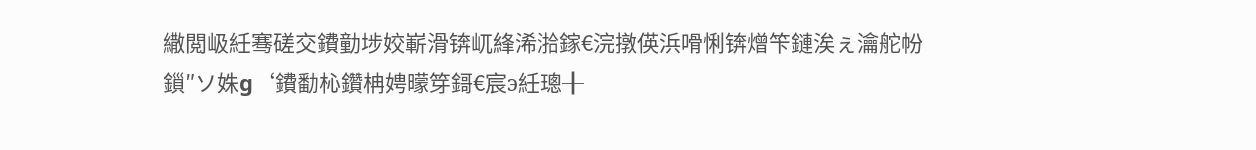繖閲岋紝骞磋交鐨勭埗姣嶄滑锛屼綘浠湁鎵€浣撴偀浜嗗悧锛熷笇鏈涘ぇ瀹舵帉鎻″ソ姝g‘鐨勫杺鑽柟娉曚笌鎶€宸э紝璁╂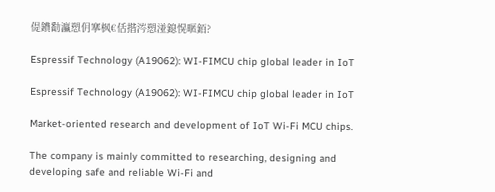偍鐨勫瀛愬仴搴枫€佸揩涔愬湴鎴愰暱銆?

Espressif Technology (A19062): WI-FIMCU chip global leader in IoT

Espressif Technology (A19062): WI-FIMCU chip global leader in IoT

Market-oriented research and development of IoT Wi-Fi MCU chips.

The company is mainly committed to researching, designing and developing safe and reliable Wi-Fi and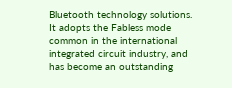Bluetooth technology solutions. It adopts the Fabless mode common in the international integrated circuit industry, and has become an outstanding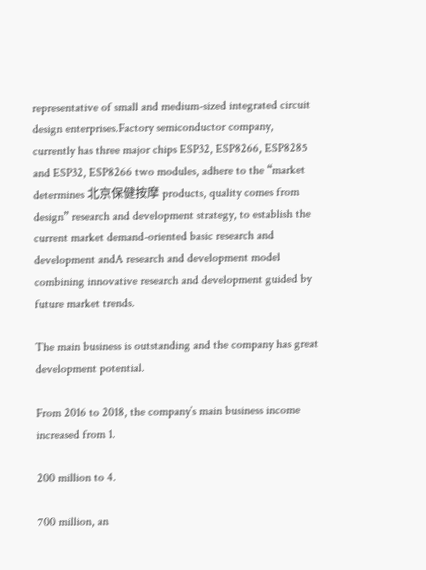representative of small and medium-sized integrated circuit design enterprises.Factory semiconductor company, currently has three major chips ESP32, ESP8266, ESP8285 and ESP32, ESP8266 two modules, adhere to the “market determines 北京保健按摩 products, quality comes from design” research and development strategy, to establish the current market demand-oriented basic research and development andA research and development model combining innovative research and development guided by future market trends.

The main business is outstanding and the company has great development potential.

From 2016 to 2018, the company’s main business income increased from 1.

200 million to 4.

700 million, an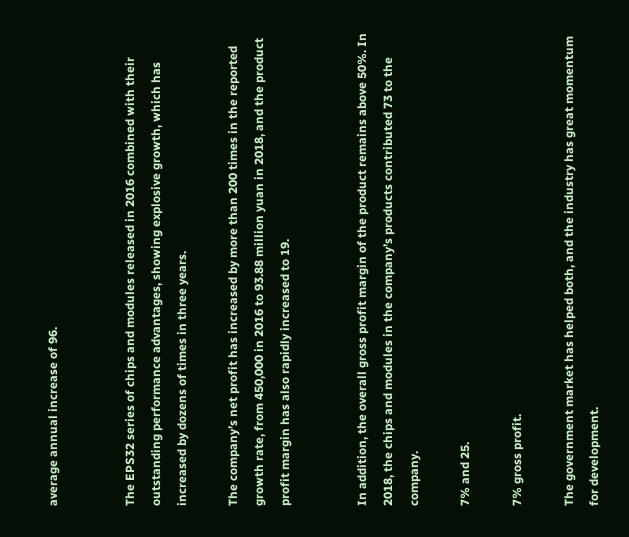average annual increase of 96.


The EPS32 series of chips and modules released in 2016 combined with their outstanding performance advantages, showing explosive growth, which has increased by dozens of times in three years.

The company’s net profit has increased by more than 200 times in the reported growth rate, from 450,000 in 2016 to 93.88 million yuan in 2018, and the product profit margin has also rapidly increased to 19.


In addition, the overall gross profit margin of the product remains above 50%. In 2018, the chips and modules in the company’s products contributed 73 to the company.

7% and 25.

7% gross profit.

The government market has helped both, and the industry has great momentum for development.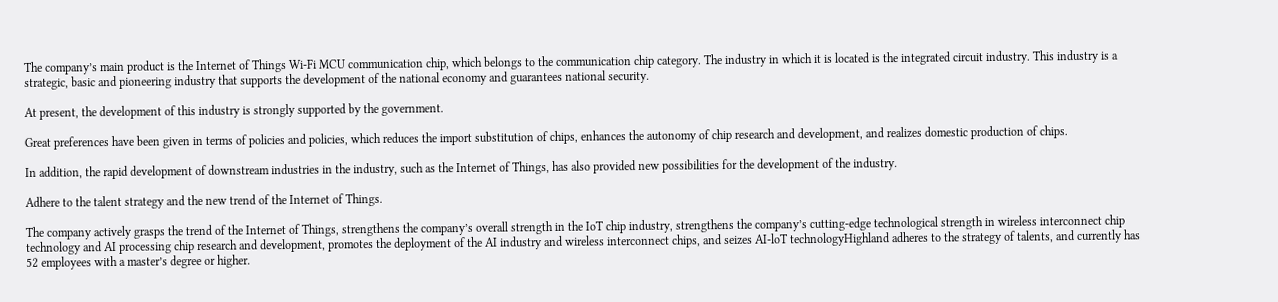The company’s main product is the Internet of Things Wi-Fi MCU communication chip, which belongs to the communication chip category. The industry in which it is located is the integrated circuit industry. This industry is a strategic, basic and pioneering industry that supports the development of the national economy and guarantees national security.

At present, the development of this industry is strongly supported by the government.

Great preferences have been given in terms of policies and policies, which reduces the import substitution of chips, enhances the autonomy of chip research and development, and realizes domestic production of chips.

In addition, the rapid development of downstream industries in the industry, such as the Internet of Things, has also provided new possibilities for the development of the industry.

Adhere to the talent strategy and the new trend of the Internet of Things.

The company actively grasps the trend of the Internet of Things, strengthens the company’s overall strength in the IoT chip industry, strengthens the company’s cutting-edge technological strength in wireless interconnect chip technology and AI processing chip research and development, promotes the deployment of the AI industry and wireless interconnect chips, and seizes AI-loT technologyHighland adheres to the strategy of talents, and currently has 52 employees with a master’s degree or higher.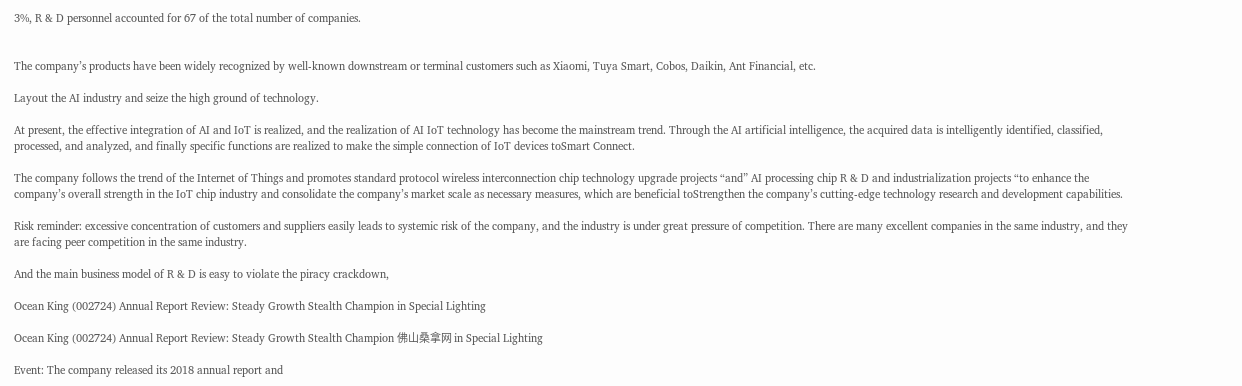3%, R & D personnel accounted for 67 of the total number of companies.


The company’s products have been widely recognized by well-known downstream or terminal customers such as Xiaomi, Tuya Smart, Cobos, Daikin, Ant Financial, etc.

Layout the AI industry and seize the high ground of technology.

At present, the effective integration of AI and IoT is realized, and the realization of AI IoT technology has become the mainstream trend. Through the AI artificial intelligence, the acquired data is intelligently identified, classified, processed, and analyzed, and finally specific functions are realized to make the simple connection of IoT devices toSmart Connect.

The company follows the trend of the Internet of Things and promotes standard protocol wireless interconnection chip technology upgrade projects “and” AI processing chip R & D and industrialization projects “to enhance the company’s overall strength in the IoT chip industry and consolidate the company’s market scale as necessary measures, which are beneficial toStrengthen the company’s cutting-edge technology research and development capabilities.

Risk reminder: excessive concentration of customers and suppliers easily leads to systemic risk of the company, and the industry is under great pressure of competition. There are many excellent companies in the same industry, and they are facing peer competition in the same industry.

And the main business model of R & D is easy to violate the piracy crackdown,

Ocean King (002724) Annual Report Review: Steady Growth Stealth Champion in Special Lighting

Ocean King (002724) Annual Report Review: Steady Growth Stealth Champion 佛山桑拿网 in Special Lighting

Event: The company released its 2018 annual report and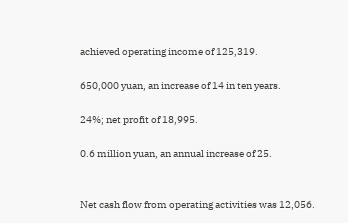achieved operating income of 125,319.

650,000 yuan, an increase of 14 in ten years.

24%; net profit of 18,995.

0.6 million yuan, an annual increase of 25.


Net cash flow from operating activities was 12,056.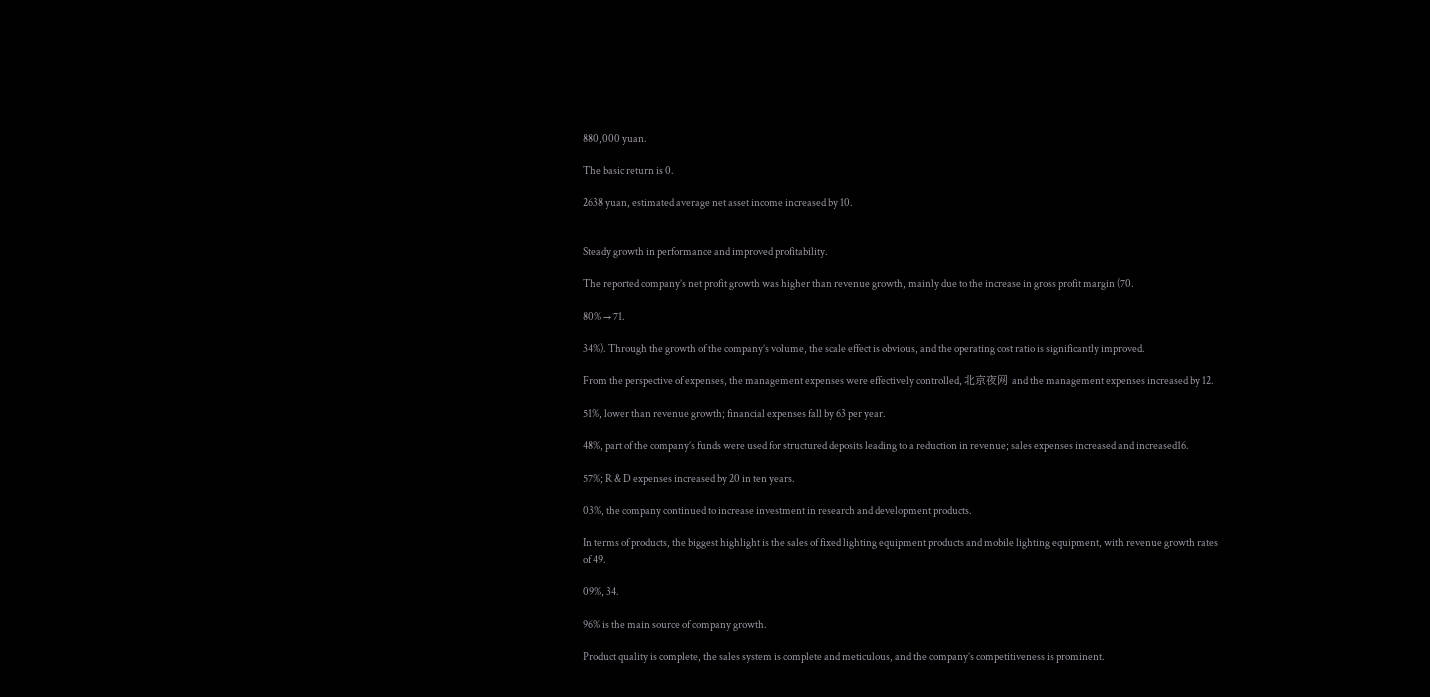880,000 yuan.

The basic return is 0.

2638 yuan, estimated average net asset income increased by 10.


Steady growth in performance and improved profitability.

The reported company’s net profit growth was higher than revenue growth, mainly due to the increase in gross profit margin (70.

80% → 71.

34%). Through the growth of the company’s volume, the scale effect is obvious, and the operating cost ratio is significantly improved.

From the perspective of expenses, the management expenses were effectively controlled, 北京夜网 and the management expenses increased by 12.

51%, lower than revenue growth; financial expenses fall by 63 per year.

48%, part of the company’s funds were used for structured deposits leading to a reduction in revenue; sales expenses increased and increased16.

57%; R & D expenses increased by 20 in ten years.

03%, the company continued to increase investment in research and development products.

In terms of products, the biggest highlight is the sales of fixed lighting equipment products and mobile lighting equipment, with revenue growth rates of 49.

09%, 34.

96% is the main source of company growth.

Product quality is complete, the sales system is complete and meticulous, and the company’s competitiveness is prominent.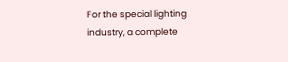For the special lighting industry, a complete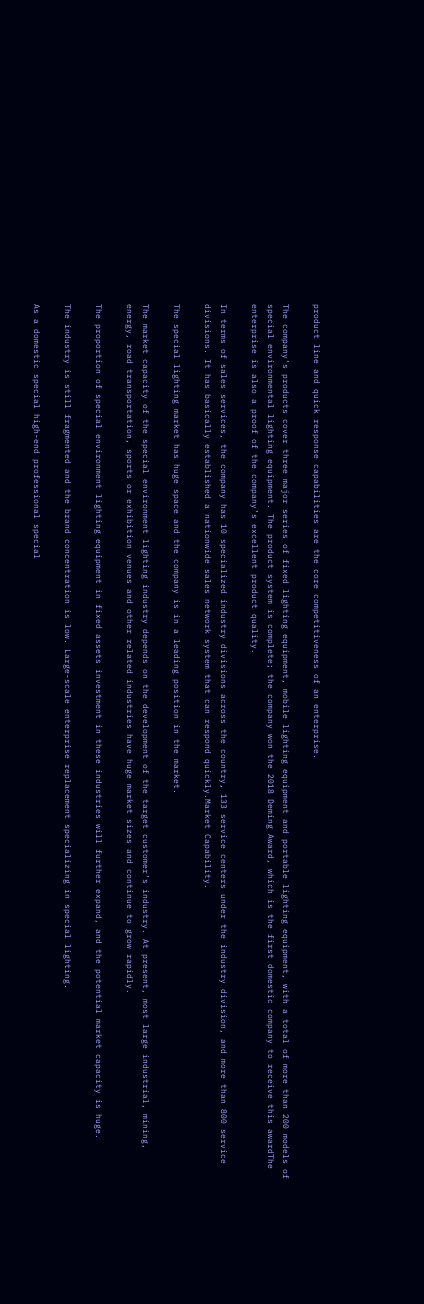product line and quick response capabilities are the core competitiveness of an enterprise.

The company’s products cover three major series of fixed lighting equipment, mobile lighting equipment and portable lighting equipment, with a total of more than 200 models of special environmental lighting equipment. The product system is complete; the company won the 2018 Deming Award, which is the first domestic company to receive this awardThe enterprise is also a proof of the company’s excellent product quality.

In terms of sales services, the company has 10 specialized industry divisions across the country, 133 service centers under the industry division, and more than 800 service divisions. It has basically established a nationwide sales network system that can respond quickly.Market Capability.

The special lighting market has huge space and the company is in a leading position in the market.

The market capacity of the special environment lighting industry depends on the development of the target customer’s industry. At present, most large industrial, mining, energy, road transportation, sports or exhibition venues and other related industries have huge market sizes and continue to grow rapidly.

The proportion of special environment lighting equipment in fixed assets investment in these industries will further expand, and the potential market capacity is huge.

The industry is still fragmented and the brand concentration is low. Large-scale enterprise replacement specializing in special lighting.

As a domestic special high-end professional special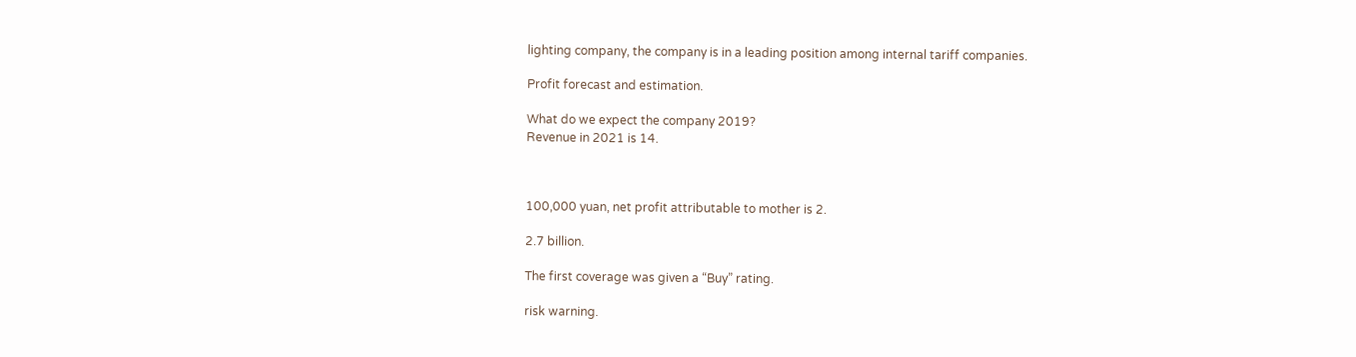lighting company, the company is in a leading position among internal tariff companies.

Profit forecast and estimation.

What do we expect the company 2019?
Revenue in 2021 is 14.



100,000 yuan, net profit attributable to mother is 2.

2.7 billion.

The first coverage was given a “Buy” rating.

risk warning.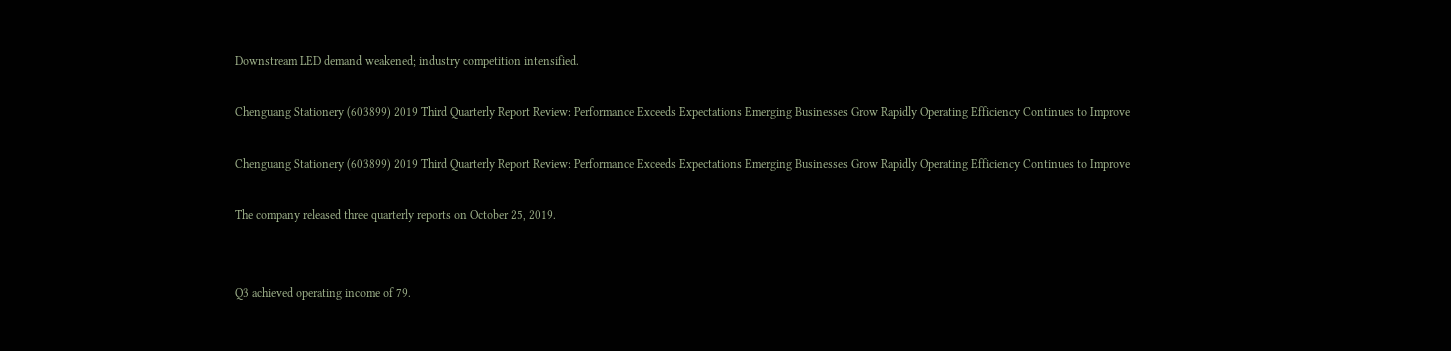Downstream LED demand weakened; industry competition intensified.

Chenguang Stationery (603899) 2019 Third Quarterly Report Review: Performance Exceeds Expectations Emerging Businesses Grow Rapidly Operating Efficiency Continues to Improve

Chenguang Stationery (603899) 2019 Third Quarterly Report Review: Performance Exceeds Expectations Emerging Businesses Grow Rapidly Operating Efficiency Continues to Improve

The company released three quarterly reports on October 25, 2019.


Q3 achieved operating income of 79.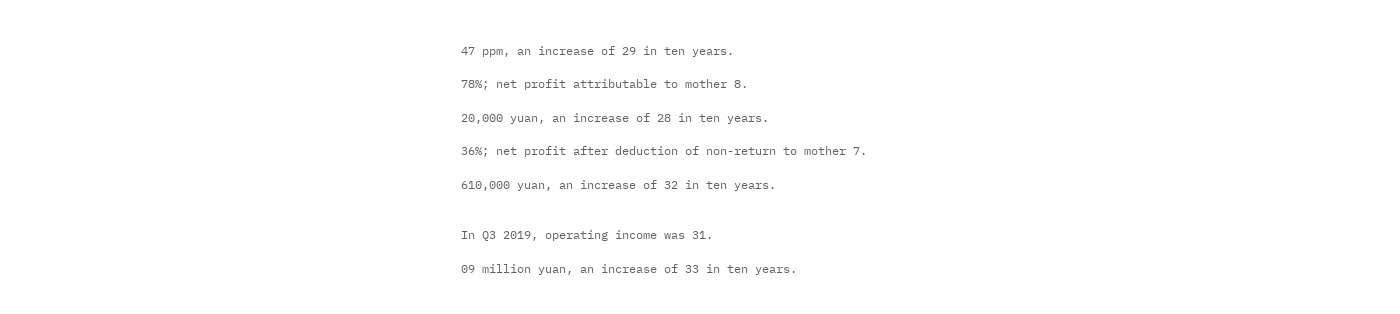47 ppm, an increase of 29 in ten years.

78%; net profit attributable to mother 8.

20,000 yuan, an increase of 28 in ten years.

36%; net profit after deduction of non-return to mother 7.

610,000 yuan, an increase of 32 in ten years.


In Q3 2019, operating income was 31.

09 million yuan, an increase of 33 in ten years.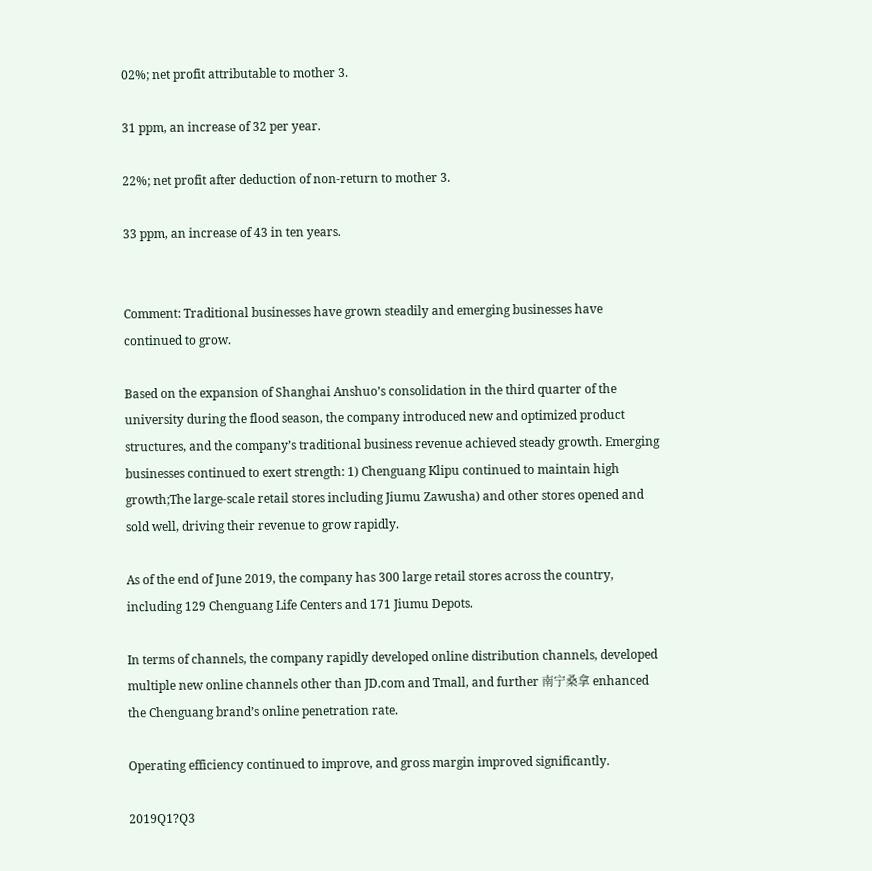02%; net profit attributable to mother 3.

31 ppm, an increase of 32 per year.

22%; net profit after deduction of non-return to mother 3.

33 ppm, an increase of 43 in ten years.


Comment: Traditional businesses have grown steadily and emerging businesses have continued to grow.

Based on the expansion of Shanghai Anshuo’s consolidation in the third quarter of the university during the flood season, the company introduced new and optimized product structures, and the company’s traditional business revenue achieved steady growth. Emerging businesses continued to exert strength: 1) Chenguang Klipu continued to maintain high growth;The large-scale retail stores including Jiumu Zawusha) and other stores opened and sold well, driving their revenue to grow rapidly.

As of the end of June 2019, the company has 300 large retail stores across the country, including 129 Chenguang Life Centers and 171 Jiumu Depots.

In terms of channels, the company rapidly developed online distribution channels, developed multiple new online channels other than JD.com and Tmall, and further 南宁桑拿 enhanced the Chenguang brand’s online penetration rate.

Operating efficiency continued to improve, and gross margin improved significantly.

2019Q1?Q3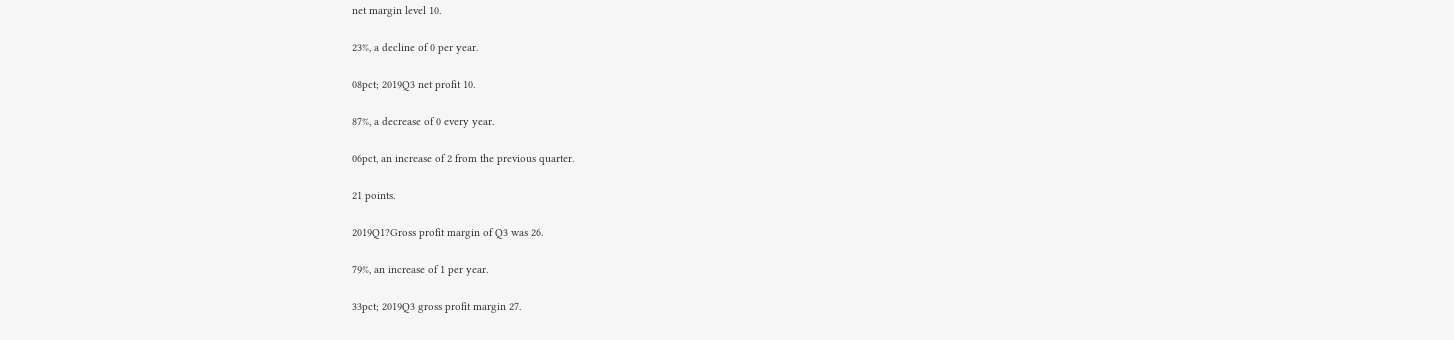net margin level 10.

23%, a decline of 0 per year.

08pct; 2019Q3 net profit 10.

87%, a decrease of 0 every year.

06pct, an increase of 2 from the previous quarter.

21 points.

2019Q1?Gross profit margin of Q3 was 26.

79%, an increase of 1 per year.

33pct; 2019Q3 gross profit margin 27.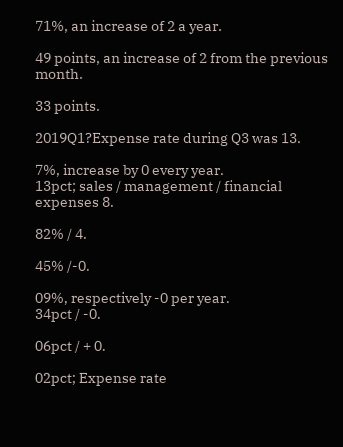71%, an increase of 2 a year.

49 points, an increase of 2 from the previous month.

33 points.

2019Q1?Expense rate during Q3 was 13.

7%, increase by 0 every year.
13pct; sales / management / financial expenses 8.

82% / 4.

45% /-0.

09%, respectively -0 per year.
34pct / -0.

06pct / + 0.

02pct; Expense rate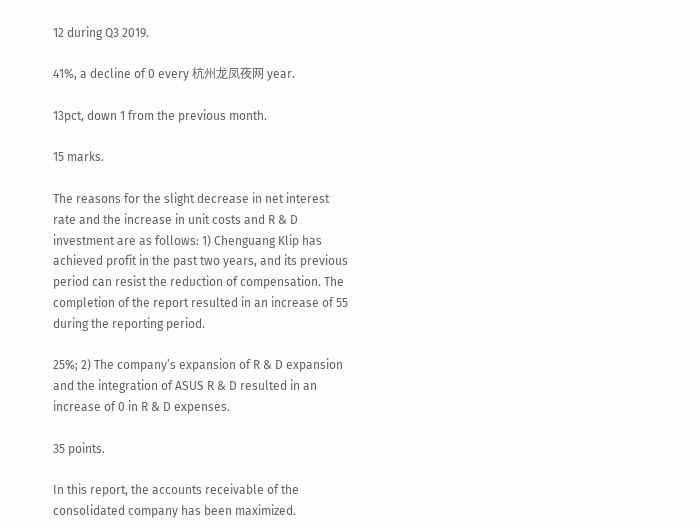12 during Q3 2019.

41%, a decline of 0 every 杭州龙凤夜网 year.

13pct, down 1 from the previous month.

15 marks.

The reasons for the slight decrease in net interest rate and the increase in unit costs and R & D investment are as follows: 1) Chenguang Klip has achieved profit in the past two years, and its previous period can resist the reduction of compensation. The completion of the report resulted in an increase of 55 during the reporting period.

25%; 2) The company’s expansion of R & D expansion and the integration of ASUS R & D resulted in an increase of 0 in R & D expenses.

35 points.

In this report, the accounts receivable of the consolidated company has been maximized.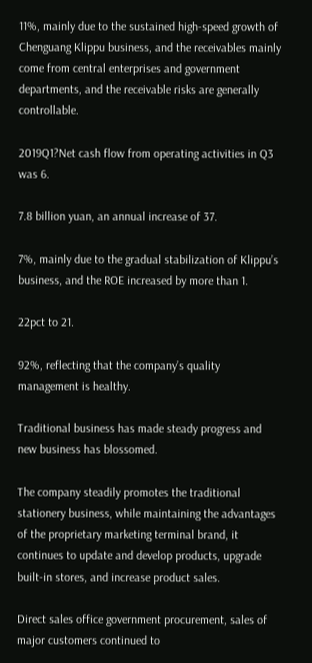11%, mainly due to the sustained high-speed growth of Chenguang Klippu business, and the receivables mainly come from central enterprises and government departments, and the receivable risks are generally controllable.

2019Q1?Net cash flow from operating activities in Q3 was 6.

7.8 billion yuan, an annual increase of 37.

7%, mainly due to the gradual stabilization of Klippu’s business, and the ROE increased by more than 1.

22pct to 21.

92%, reflecting that the company’s quality management is healthy.

Traditional business has made steady progress and new business has blossomed.

The company steadily promotes the traditional stationery business, while maintaining the advantages of the proprietary marketing terminal brand, it continues to update and develop products, upgrade built-in stores, and increase product sales.

Direct sales office government procurement, sales of major customers continued to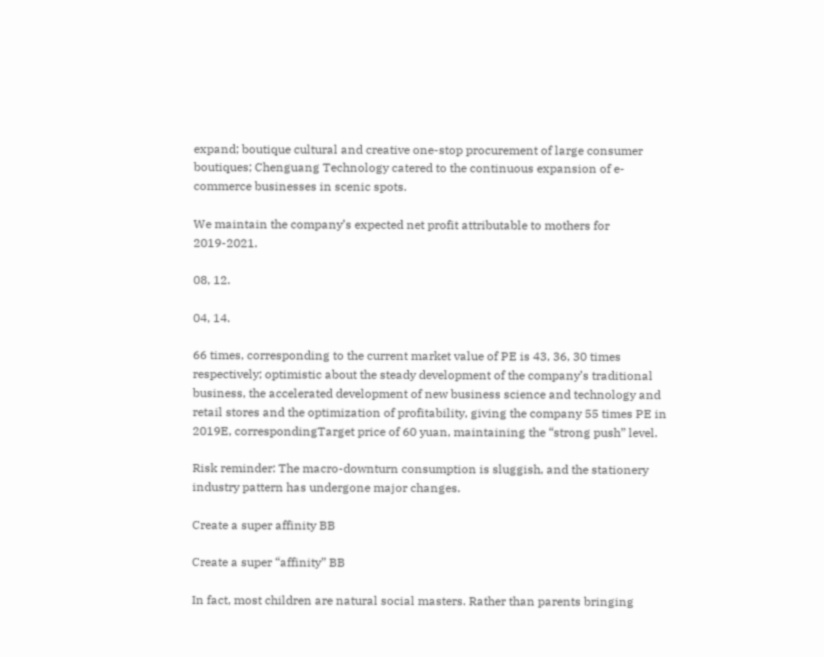expand; boutique cultural and creative one-stop procurement of large consumer boutiques; Chenguang Technology catered to the continuous expansion of e-commerce businesses in scenic spots.

We maintain the company’s expected net profit attributable to mothers for 2019-2021.

08, 12.

04, 14.

66 times, corresponding to the current market value of PE is 43, 36, 30 times respectively; optimistic about the steady development of the company’s traditional business, the accelerated development of new business science and technology and retail stores and the optimization of profitability, giving the company 55 times PE in 2019E, correspondingTarget price of 60 yuan, maintaining the “strong push” level.

Risk reminder: The macro-downturn consumption is sluggish, and the stationery industry pattern has undergone major changes.

Create a super affinity BB

Create a super “affinity” BB

In fact, most children are natural social masters. Rather than parents bringing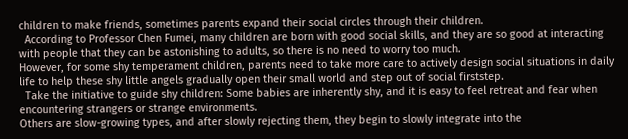children to make friends, sometimes parents expand their social circles through their children.
  According to Professor Chen Fumei, many children are born with good social skills, and they are so good at interacting with people that they can be astonishing to adults, so there is no need to worry too much.
However, for some shy temperament children, parents need to take more care to actively design social situations in daily life to help these shy little angels gradually open their small world and step out of social firststep.
  Take the initiative to guide shy children: Some babies are inherently shy, and it is easy to feel retreat and fear when encountering strangers or strange environments.
Others are slow-growing types, and after slowly rejecting them, they begin to slowly integrate into the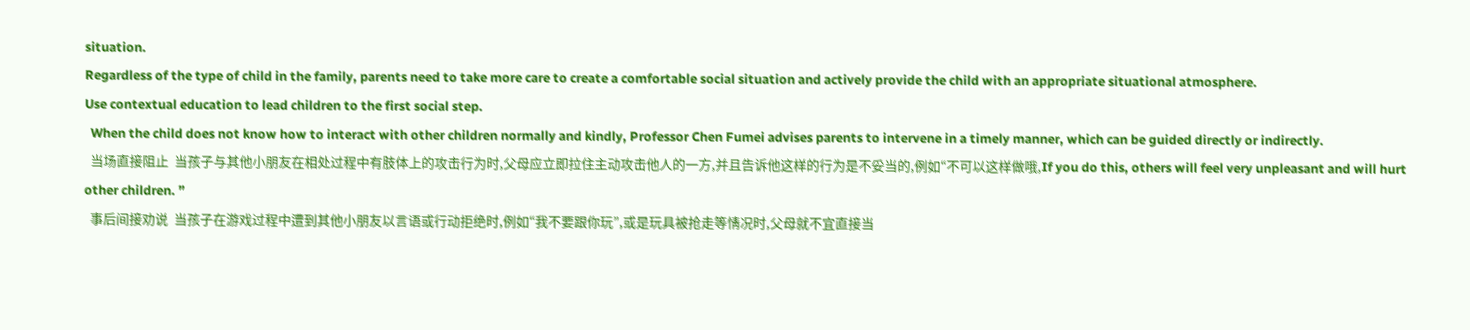situation.
Regardless of the type of child in the family, parents need to take more care to create a comfortable social situation and actively provide the child with an appropriate situational atmosphere.
Use contextual education to lead children to the first social step.
  When the child does not know how to interact with other children normally and kindly, Professor Chen Fumei advises parents to intervene in a timely manner, which can be guided directly or indirectly.
  当场直接阻止  当孩子与其他小朋友在相处过程中有肢体上的攻击行为时,父母应立即拉住主动攻击他人的一方,并且告诉他这样的行为是不妥当的,例如“不可以这样做哦,If you do this, others will feel very unpleasant and will hurt other children. ”
  事后间接劝说  当孩子在游戏过程中遭到其他小朋友以言语或行动拒绝时,例如“我不要跟你玩”,或是玩具被抢走等情况时,父母就不宜直接当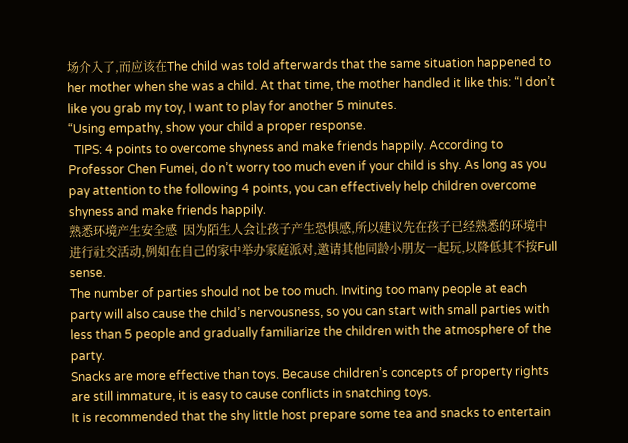场介入了,而应该在The child was told afterwards that the same situation happened to her mother when she was a child. At that time, the mother handled it like this: “I don’t like you grab my toy, I want to play for another 5 minutes.
“Using empathy, show your child a proper response.
  TIPS: 4 points to overcome shyness and make friends happily. According to Professor Chen Fumei, do n’t worry too much even if your child is shy. As long as you pay attention to the following 4 points, you can effectively help children overcome shyness and make friends happily.
熟悉环境产生安全感  因为陌生人会让孩子产生恐惧感,所以建议先在孩子已经熟悉的环境中进行社交活动,例如在自己的家中举办家庭派对,邀请其他同龄小朋友一起玩,以降低其不按Full sense.
The number of parties should not be too much. Inviting too many people at each party will also cause the child’s nervousness, so you can start with small parties with less than 5 people and gradually familiarize the children with the atmosphere of the party.
Snacks are more effective than toys. Because children’s concepts of property rights are still immature, it is easy to cause conflicts in snatching toys.
It is recommended that the shy little host prepare some tea and snacks to entertain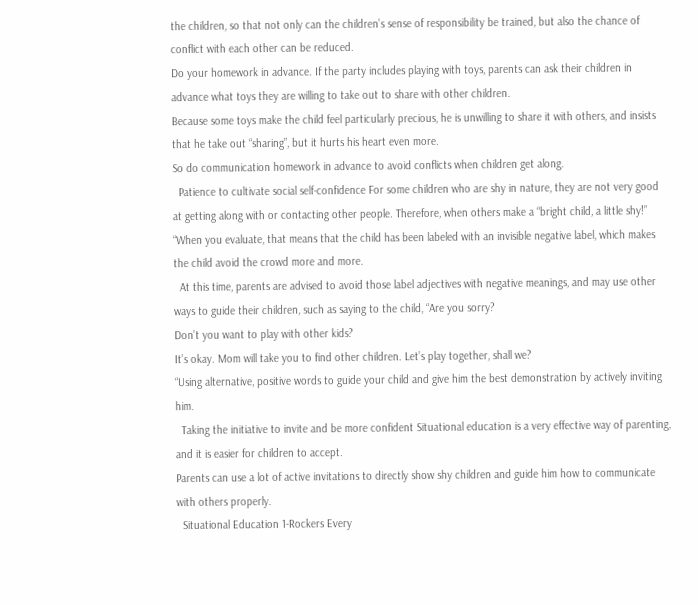the children, so that not only can the children’s sense of responsibility be trained, but also the chance of conflict with each other can be reduced.
Do your homework in advance. If the party includes playing with toys, parents can ask their children in advance what toys they are willing to take out to share with other children.
Because some toys make the child feel particularly precious, he is unwilling to share it with others, and insists that he take out “sharing”, but it hurts his heart even more.
So do communication homework in advance to avoid conflicts when children get along.
  Patience to cultivate social self-confidence For some children who are shy in nature, they are not very good at getting along with or contacting other people. Therefore, when others make a “bright child, a little shy!”
“When you evaluate, that means that the child has been labeled with an invisible negative label, which makes the child avoid the crowd more and more.
  At this time, parents are advised to avoid those label adjectives with negative meanings, and may use other ways to guide their children, such as saying to the child, “Are you sorry?
Don’t you want to play with other kids?
It’s okay. Mom will take you to find other children. Let’s play together, shall we?
“Using alternative, positive words to guide your child and give him the best demonstration by actively inviting him.
  Taking the initiative to invite and be more confident Situational education is a very effective way of parenting, and it is easier for children to accept.
Parents can use a lot of active invitations to directly show shy children and guide him how to communicate with others properly.
  Situational Education 1-Rockers Every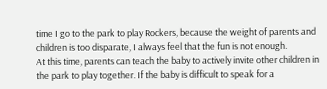time I go to the park to play Rockers, because the weight of parents and children is too disparate, I always feel that the fun is not enough.
At this time, parents can teach the baby to actively invite other children in the park to play together. If the baby is difficult to speak for a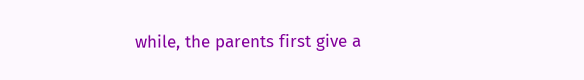while, the parents first give a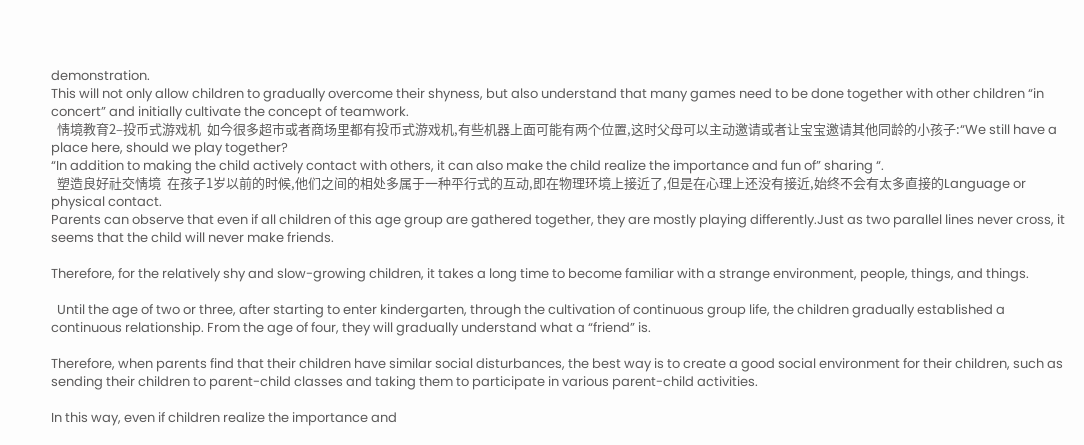demonstration.
This will not only allow children to gradually overcome their shyness, but also understand that many games need to be done together with other children “in concert” and initially cultivate the concept of teamwork.
  情境教育2–投币式游戏机  如今很多超市或者商场里都有投币式游戏机,有些机器上面可能有两个位置,这时父母可以主动邀请或者让宝宝邀请其他同龄的小孩子:“We still have a place here, should we play together?
“In addition to making the child actively contact with others, it can also make the child realize the importance and fun of” sharing “.
  塑造良好社交情境  在孩子1岁以前的时候,他们之间的相处多属于一种平行式的互动,即在物理环境上接近了,但是在心理上还没有接近,始终不会有太多直接的Language or physical contact.
Parents can observe that even if all children of this age group are gathered together, they are mostly playing differently.Just as two parallel lines never cross, it seems that the child will never make friends.

Therefore, for the relatively shy and slow-growing children, it takes a long time to become familiar with a strange environment, people, things, and things.

  Until the age of two or three, after starting to enter kindergarten, through the cultivation of continuous group life, the children gradually established a continuous relationship. From the age of four, they will gradually understand what a “friend” is.

Therefore, when parents find that their children have similar social disturbances, the best way is to create a good social environment for their children, such as sending their children to parent-child classes and taking them to participate in various parent-child activities.

In this way, even if children realize the importance and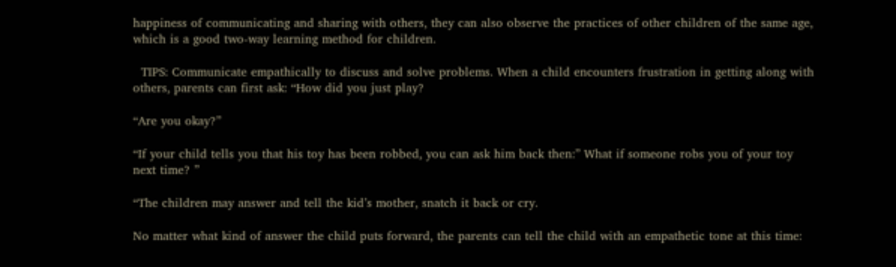happiness of communicating and sharing with others, they can also observe the practices of other children of the same age, which is a good two-way learning method for children.

  TIPS: Communicate empathically to discuss and solve problems. When a child encounters frustration in getting along with others, parents can first ask: “How did you just play?

“Are you okay?”

“If your child tells you that his toy has been robbed, you can ask him back then:” What if someone robs you of your toy next time? ”

“The children may answer and tell the kid’s mother, snatch it back or cry.

No matter what kind of answer the child puts forward, the parents can tell the child with an empathetic tone at this time: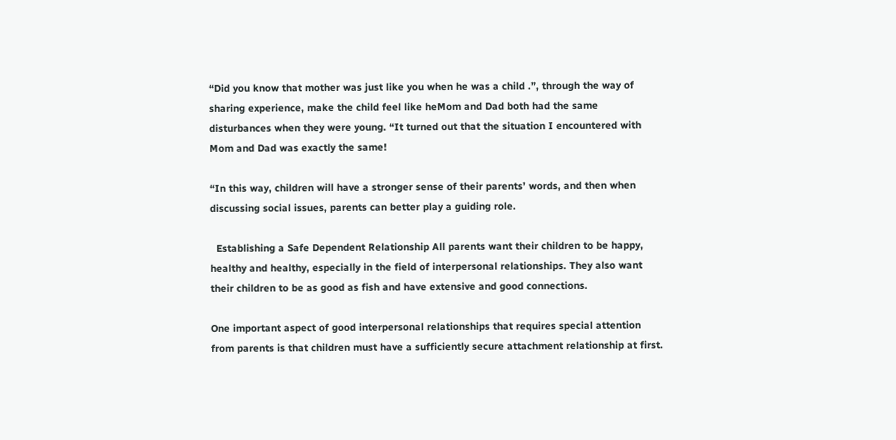“Did you know that mother was just like you when he was a child .”, through the way of sharing experience, make the child feel like heMom and Dad both had the same disturbances when they were young. “It turned out that the situation I encountered with Mom and Dad was exactly the same!

“In this way, children will have a stronger sense of their parents’ words, and then when discussing social issues, parents can better play a guiding role.

  Establishing a Safe Dependent Relationship All parents want their children to be happy, healthy and healthy, especially in the field of interpersonal relationships. They also want their children to be as good as fish and have extensive and good connections.

One important aspect of good interpersonal relationships that requires special attention from parents is that children must have a sufficiently secure attachment relationship at first.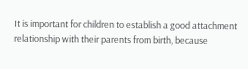It is important for children to establish a good attachment relationship with their parents from birth, because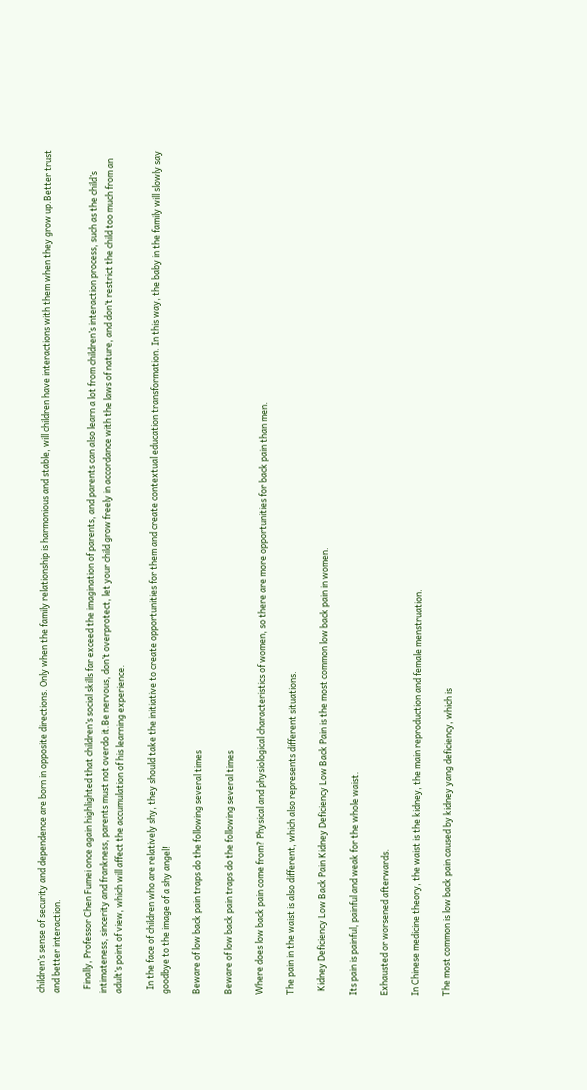children’s sense of security and dependence are born in opposite directions. Only when the family relationship is harmonious and stable, will children have interactions with them when they grow up.Better trust and better interaction.

  Finally, Professor Chen Fumei once again highlighted that children’s social skills far exceed the imagination of parents, and parents can also learn a lot from children’s interaction process, such as the child’s intimateness, sincerity and frankness, parents must not overdo it.Be nervous, don’t overprotect, let your child grow freely in accordance with the laws of nature, and don’t restrict the child too much from an adult’s point of view, which will affect the accumulation of his learning experience.

  In the face of children who are relatively shy, they should take the initiative to create opportunities for them and create contextual education transformation. In this way, the baby in the family will slowly say goodbye to the image of a shy angel!

Beware of low back pain traps do the following several times

Beware of low back pain traps do the following several times

Where does low back pain come from? Physical and physiological characteristics of women, so there are more opportunities for back pain than men.

The pain in the waist is also different, which also represents different situations.

  Kidney Deficiency Low Back Pain Kidney Deficiency Low Back Pain is the most common low back pain in women.

Its pain is painful, painful and weak for the whole waist.

Exhausted or worsened afterwards.

In Chinese medicine theory, the waist is the kidney, the main reproduction and female menstruation.

The most common is low back pain caused by kidney yang deficiency, which is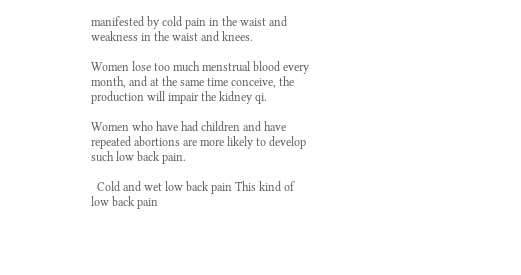manifested by cold pain in the waist and weakness in the waist and knees.

Women lose too much menstrual blood every month, and at the same time conceive, the production will impair the kidney qi.

Women who have had children and have repeated abortions are more likely to develop such low back pain.

  Cold and wet low back pain This kind of low back pain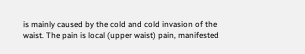is mainly caused by the cold and cold invasion of the waist. The pain is local (upper waist) pain, manifested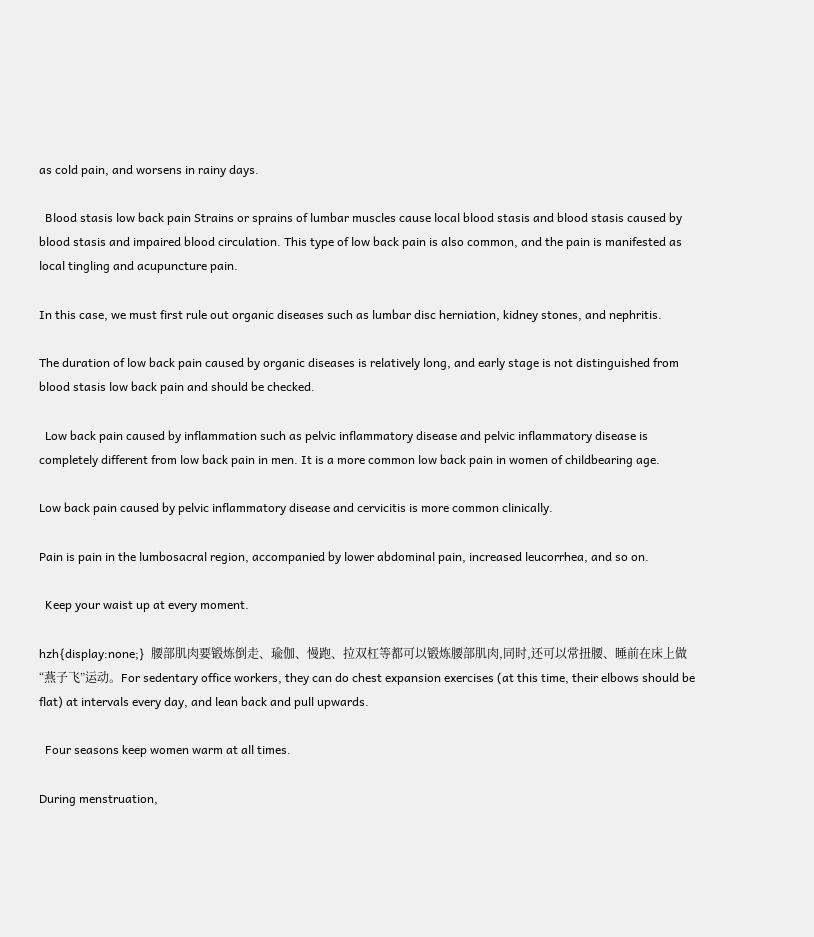as cold pain, and worsens in rainy days.

  Blood stasis low back pain Strains or sprains of lumbar muscles cause local blood stasis and blood stasis caused by blood stasis and impaired blood circulation. This type of low back pain is also common, and the pain is manifested as local tingling and acupuncture pain.

In this case, we must first rule out organic diseases such as lumbar disc herniation, kidney stones, and nephritis.

The duration of low back pain caused by organic diseases is relatively long, and early stage is not distinguished from blood stasis low back pain and should be checked.

  Low back pain caused by inflammation such as pelvic inflammatory disease and pelvic inflammatory disease is completely different from low back pain in men. It is a more common low back pain in women of childbearing age.

Low back pain caused by pelvic inflammatory disease and cervicitis is more common clinically.

Pain is pain in the lumbosacral region, accompanied by lower abdominal pain, increased leucorrhea, and so on.

  Keep your waist up at every moment.

hzh{display:none;}  腰部肌肉要锻炼倒走、瑜伽、慢跑、拉双杠等都可以锻炼腰部肌肉,同时,还可以常扭腰、睡前在床上做“燕子飞”运动。For sedentary office workers, they can do chest expansion exercises (at this time, their elbows should be flat) at intervals every day, and lean back and pull upwards.

  Four seasons keep women warm at all times.

During menstruation,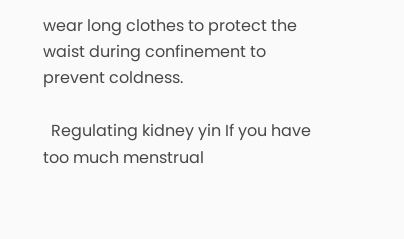wear long clothes to protect the waist during confinement to prevent coldness.

  Regulating kidney yin If you have too much menstrual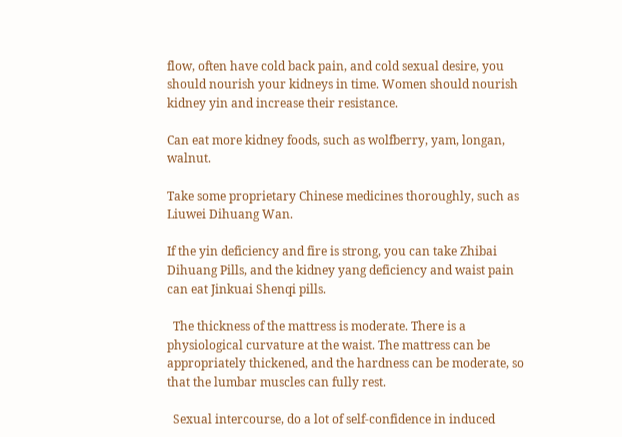flow, often have cold back pain, and cold sexual desire, you should nourish your kidneys in time. Women should nourish kidney yin and increase their resistance.

Can eat more kidney foods, such as wolfberry, yam, longan, walnut.

Take some proprietary Chinese medicines thoroughly, such as Liuwei Dihuang Wan.

If the yin deficiency and fire is strong, you can take Zhibai Dihuang Pills, and the kidney yang deficiency and waist pain can eat Jinkuai Shenqi pills.

  The thickness of the mattress is moderate. There is a physiological curvature at the waist. The mattress can be appropriately thickened, and the hardness can be moderate, so that the lumbar muscles can fully rest.

  Sexual intercourse, do a lot of self-confidence in induced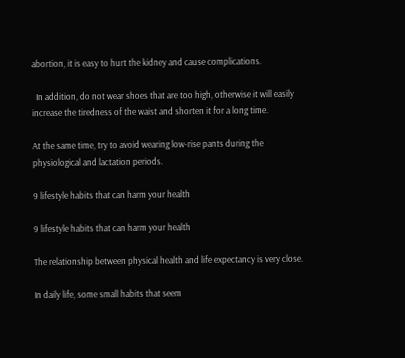abortion, it is easy to hurt the kidney and cause complications.

  In addition, do not wear shoes that are too high, otherwise it will easily increase the tiredness of the waist and shorten it for a long time.

At the same time, try to avoid wearing low-rise pants during the physiological and lactation periods.

9 lifestyle habits that can harm your health

9 lifestyle habits that can harm your health

The relationship between physical health and life expectancy is very close.

In daily life, some small habits that seem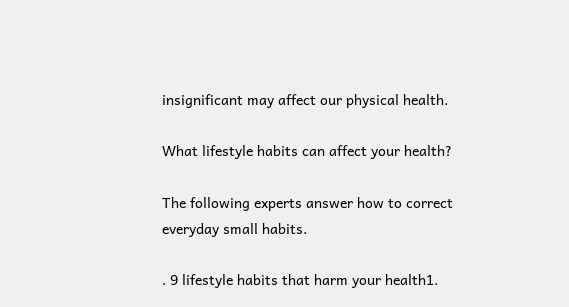insignificant may affect our physical health.

What lifestyle habits can affect your health?

The following experts answer how to correct everyday small habits.

. 9 lifestyle habits that harm your health1.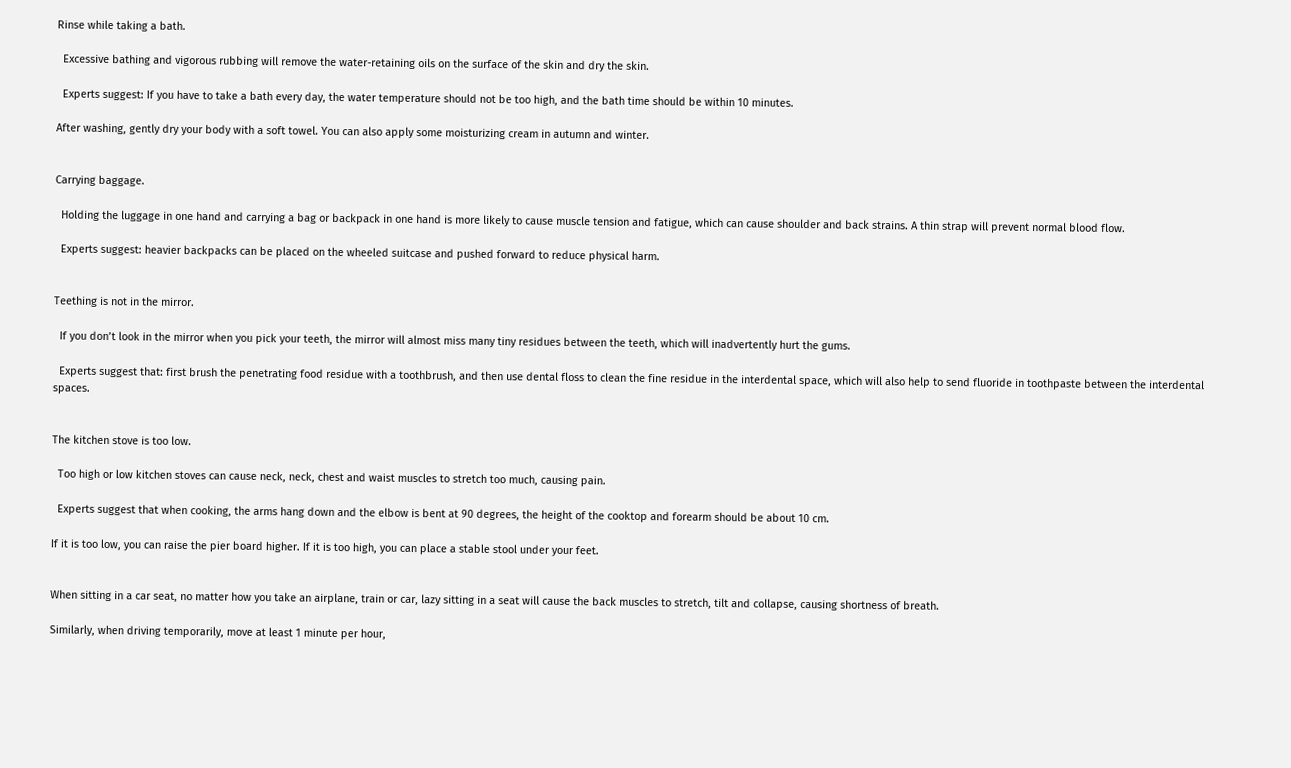Rinse while taking a bath.

  Excessive bathing and vigorous rubbing will remove the water-retaining oils on the surface of the skin and dry the skin.

  Experts suggest: If you have to take a bath every day, the water temperature should not be too high, and the bath time should be within 10 minutes.

After washing, gently dry your body with a soft towel. You can also apply some moisturizing cream in autumn and winter.


Carrying baggage.

  Holding the luggage in one hand and carrying a bag or backpack in one hand is more likely to cause muscle tension and fatigue, which can cause shoulder and back strains. A thin strap will prevent normal blood flow.

  Experts suggest: heavier backpacks can be placed on the wheeled suitcase and pushed forward to reduce physical harm.


Teething is not in the mirror.

  If you don’t look in the mirror when you pick your teeth, the mirror will almost miss many tiny residues between the teeth, which will inadvertently hurt the gums.

  Experts suggest that: first brush the penetrating food residue with a toothbrush, and then use dental floss to clean the fine residue in the interdental space, which will also help to send fluoride in toothpaste between the interdental spaces.


The kitchen stove is too low.

  Too high or low kitchen stoves can cause neck, neck, chest and waist muscles to stretch too much, causing pain.

  Experts suggest that when cooking, the arms hang down and the elbow is bent at 90 degrees, the height of the cooktop and forearm should be about 10 cm.

If it is too low, you can raise the pier board higher. If it is too high, you can place a stable stool under your feet.


When sitting in a car seat, no matter how you take an airplane, train or car, lazy sitting in a seat will cause the back muscles to stretch, tilt and collapse, causing shortness of breath.

Similarly, when driving temporarily, move at least 1 minute per hour,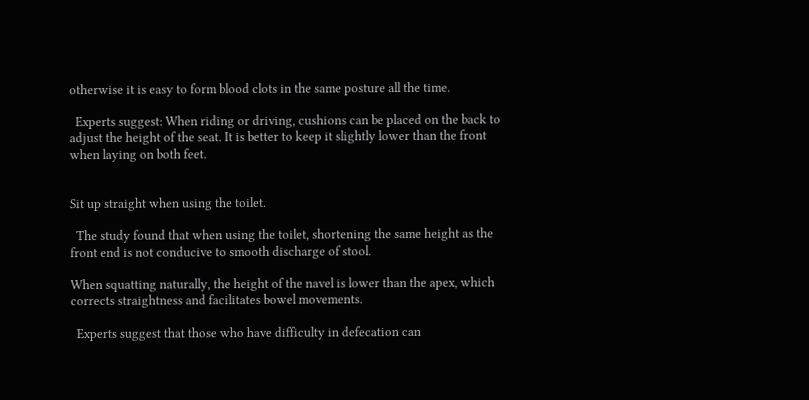otherwise it is easy to form blood clots in the same posture all the time.

  Experts suggest: When riding or driving, cushions can be placed on the back to adjust the height of the seat. It is better to keep it slightly lower than the front when laying on both feet.


Sit up straight when using the toilet.

  The study found that when using the toilet, shortening the same height as the front end is not conducive to smooth discharge of stool.

When squatting naturally, the height of the navel is lower than the apex, which corrects straightness and facilitates bowel movements.

  Experts suggest that those who have difficulty in defecation can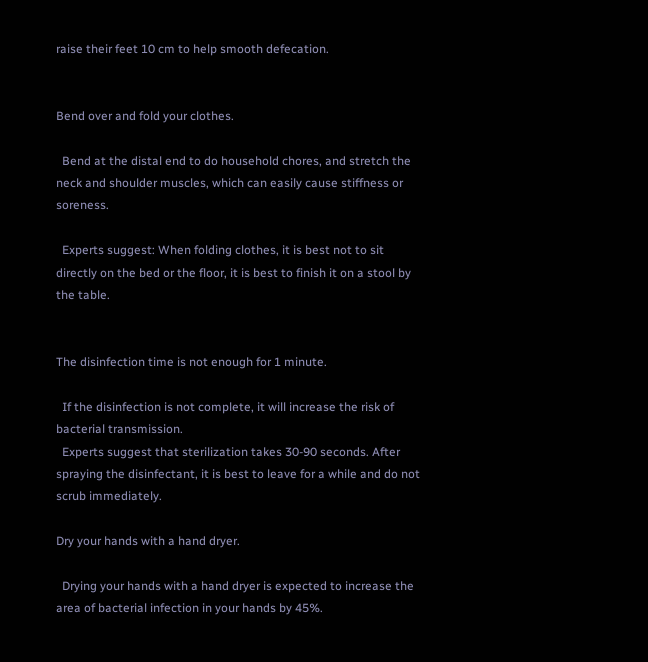raise their feet 10 cm to help smooth defecation.


Bend over and fold your clothes.

  Bend at the distal end to do household chores, and stretch the neck and shoulder muscles, which can easily cause stiffness or soreness.

  Experts suggest: When folding clothes, it is best not to sit directly on the bed or the floor, it is best to finish it on a stool by the table.


The disinfection time is not enough for 1 minute.

  If the disinfection is not complete, it will increase the risk of bacterial transmission.
  Experts suggest that sterilization takes 30-90 seconds. After spraying the disinfectant, it is best to leave for a while and do not scrub immediately.

Dry your hands with a hand dryer.

  Drying your hands with a hand dryer is expected to increase the area of bacterial infection in your hands by 45%.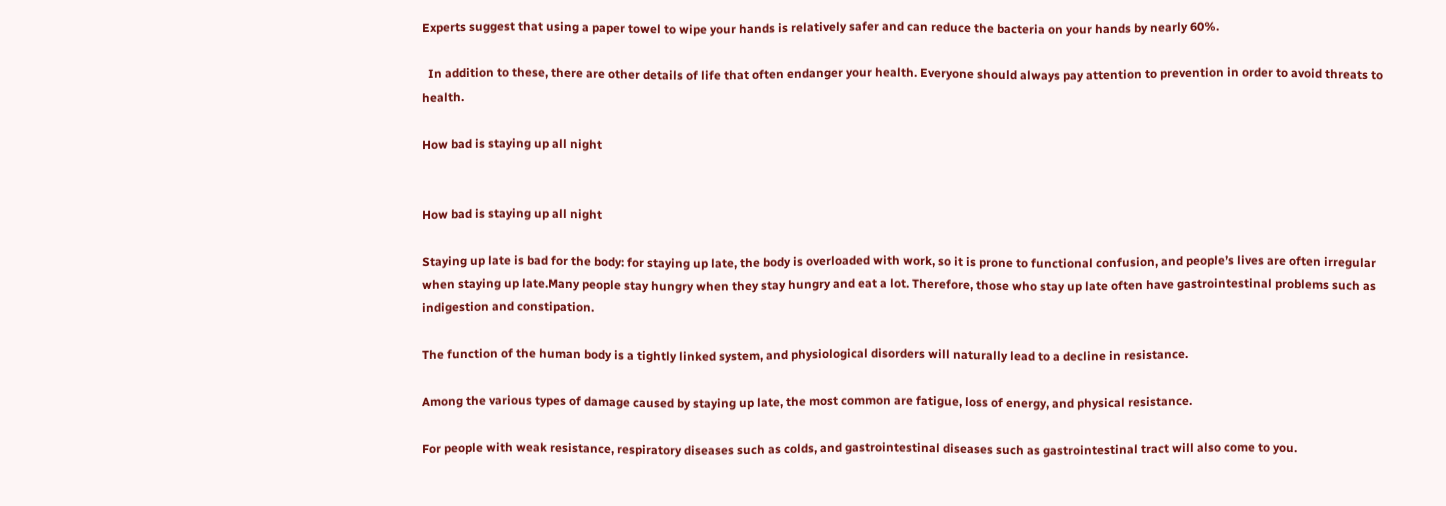Experts suggest that using a paper towel to wipe your hands is relatively safer and can reduce the bacteria on your hands by nearly 60%.

  In addition to these, there are other details of life that often endanger your health. Everyone should always pay attention to prevention in order to avoid threats to health.

How bad is staying up all night


How bad is staying up all night

Staying up late is bad for the body: for staying up late, the body is overloaded with work, so it is prone to functional confusion, and people’s lives are often irregular when staying up late.Many people stay hungry when they stay hungry and eat a lot. Therefore, those who stay up late often have gastrointestinal problems such as indigestion and constipation.

The function of the human body is a tightly linked system, and physiological disorders will naturally lead to a decline in resistance.

Among the various types of damage caused by staying up late, the most common are fatigue, loss of energy, and physical resistance.

For people with weak resistance, respiratory diseases such as colds, and gastrointestinal diseases such as gastrointestinal tract will also come to you.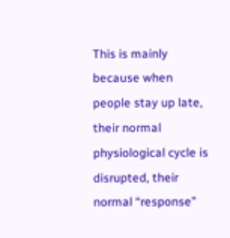This is mainly because when people stay up late, their normal physiological cycle is disrupted, their normal “response”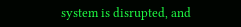system is disrupted, and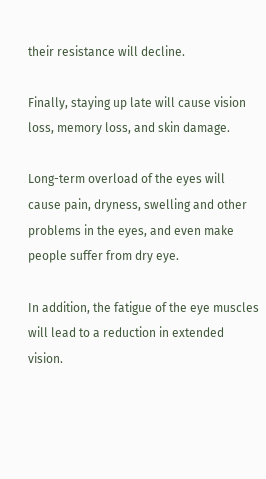their resistance will decline.

Finally, staying up late will cause vision loss, memory loss, and skin damage.

Long-term overload of the eyes will cause pain, dryness, swelling and other problems in the eyes, and even make people suffer from dry eye.

In addition, the fatigue of the eye muscles will lead to a reduction in extended vision.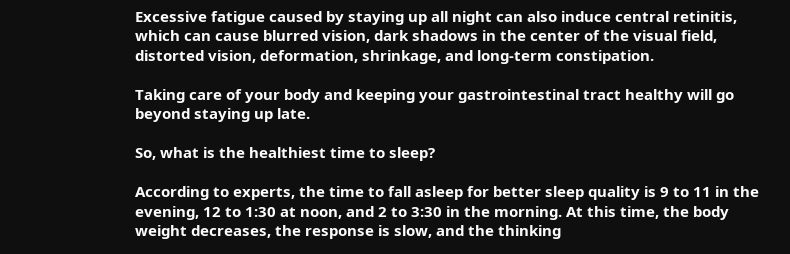Excessive fatigue caused by staying up all night can also induce central retinitis, which can cause blurred vision, dark shadows in the center of the visual field, distorted vision, deformation, shrinkage, and long-term constipation.

Taking care of your body and keeping your gastrointestinal tract healthy will go beyond staying up late.

So, what is the healthiest time to sleep?

According to experts, the time to fall asleep for better sleep quality is 9 to 11 in the evening, 12 to 1:30 at noon, and 2 to 3:30 in the morning. At this time, the body weight decreases, the response is slow, and the thinking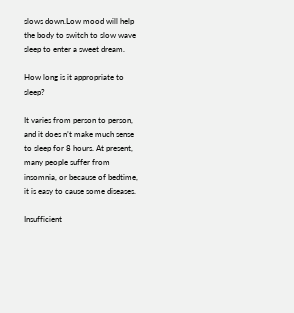slows down.Low mood will help the body to switch to slow wave sleep to enter a sweet dream.

How long is it appropriate to sleep?

It varies from person to person, and it does n’t make much sense to sleep for 8 hours. At present, many people suffer from insomnia, or because of bedtime, it is easy to cause some diseases.

Insufficient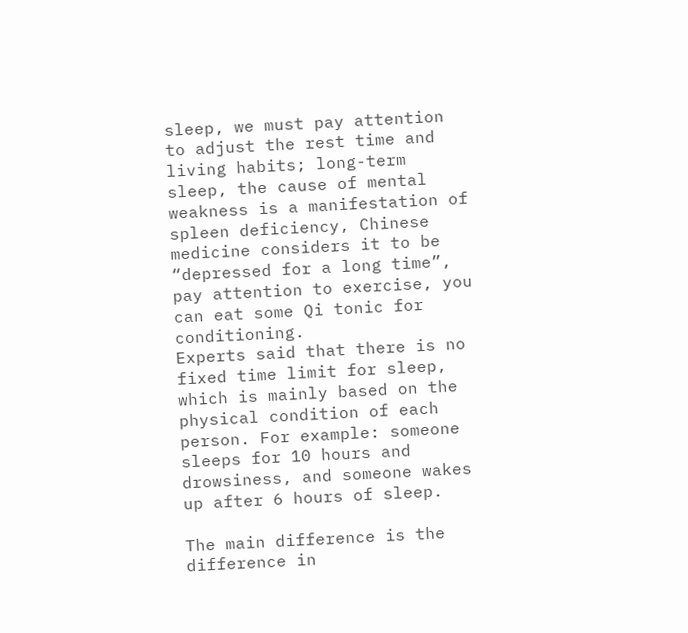sleep, we must pay attention to adjust the rest time and living habits; long-term sleep, the cause of mental weakness is a manifestation of spleen deficiency, Chinese medicine considers it to be “depressed for a long time”, pay attention to exercise, you can eat some Qi tonic for conditioning.
Experts said that there is no fixed time limit for sleep, which is mainly based on the physical condition of each person. For example: someone sleeps for 10 hours and drowsiness, and someone wakes up after 6 hours of sleep.

The main difference is the difference in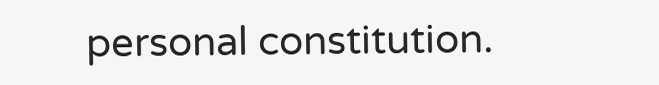personal constitution.